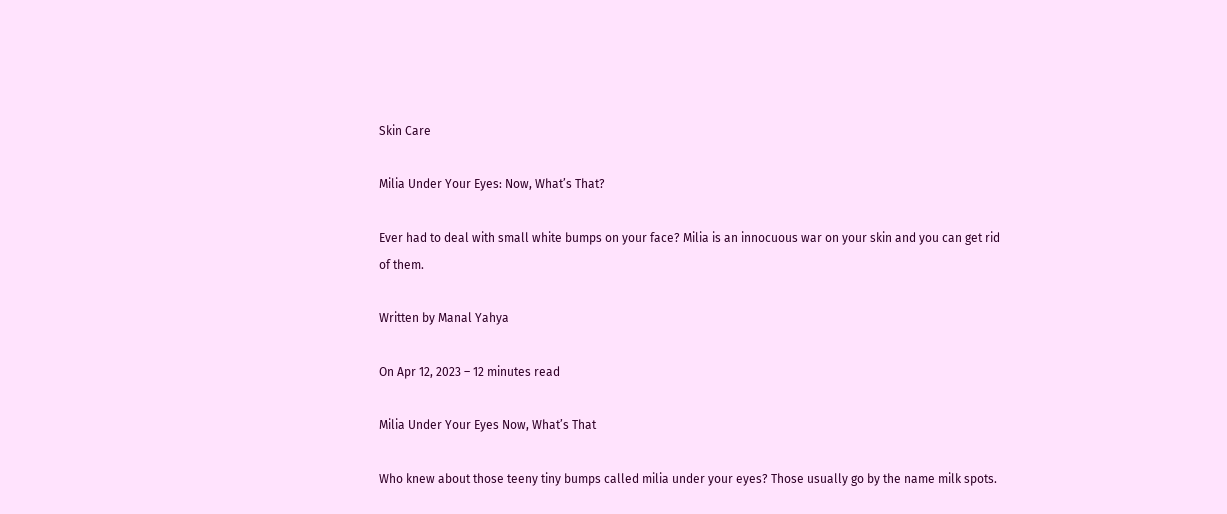Skin Care

Milia Under Your Eyes: Now, What’s That?

Ever had to deal with small white bumps on your face? Milia is an innocuous war on your skin and you can get rid of them.

Written by Manal Yahya

On Apr 12, 2023 – 12 minutes read

Milia Under Your Eyes Now, What’s That

Who knew about those teeny tiny bumps called milia under your eyes? Those usually go by the name milk spots.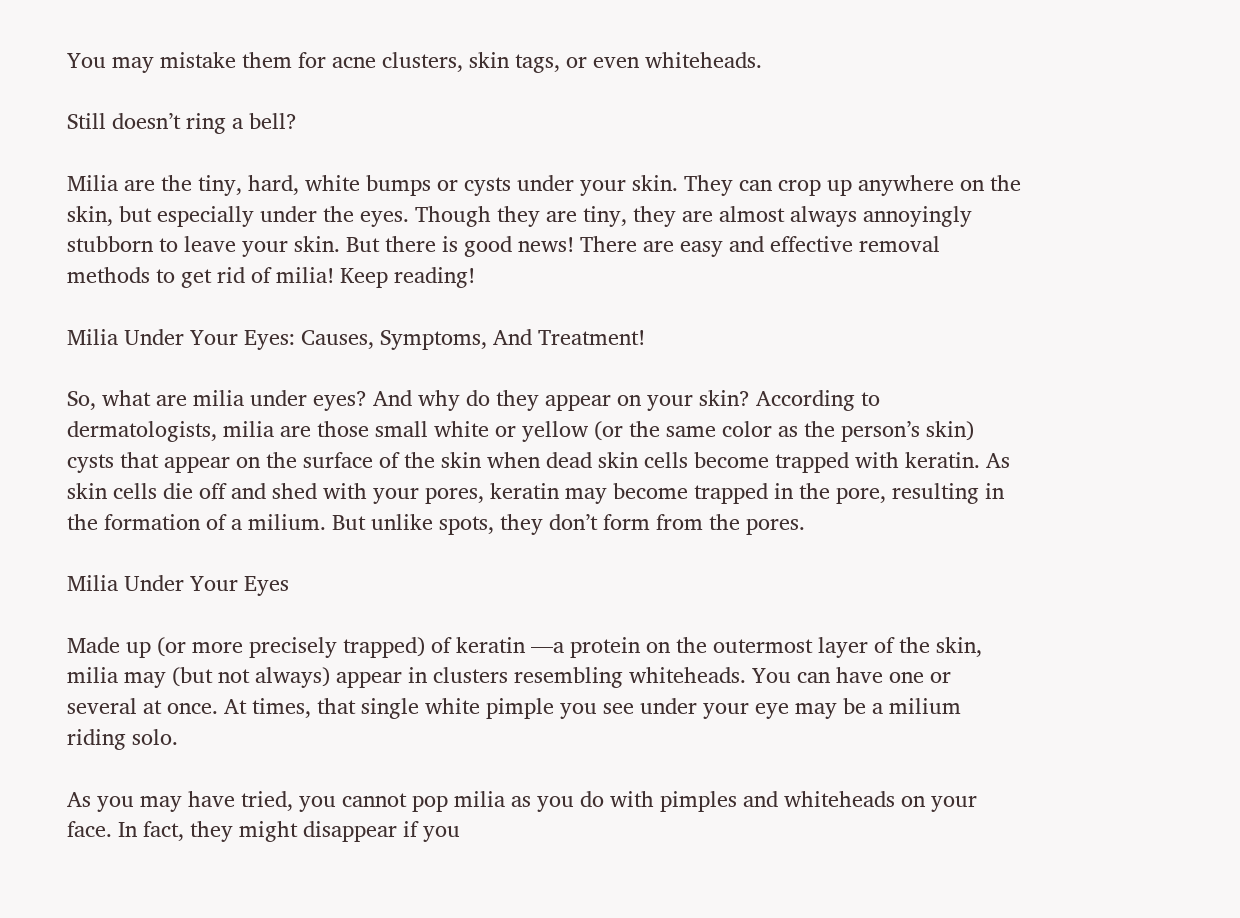You may mistake them for acne clusters, skin tags, or even whiteheads.

Still doesn’t ring a bell?

Milia are the tiny, hard, white bumps or cysts under your skin. They can crop up anywhere on the skin, but especially under the eyes. Though they are tiny, they are almost always annoyingly stubborn to leave your skin. But there is good news! There are easy and effective removal methods to get rid of milia! Keep reading!

Milia Under Your Eyes: Causes, Symptoms, And Treatment!

So, what are milia under eyes? And why do they appear on your skin? According to dermatologists, milia are those small white or yellow (or the same color as the person’s skin) cysts that appear on the surface of the skin when dead skin cells become trapped with keratin. As skin cells die off and shed with your pores, keratin may become trapped in the pore, resulting in the formation of a milium. But unlike spots, they don’t form from the pores.

Milia Under Your Eyes

Made up (or more precisely trapped) of keratin —a protein on the outermost layer of the skin, milia may (but not always) appear in clusters resembling whiteheads. You can have one or several at once. At times, that single white pimple you see under your eye may be a milium riding solo.

As you may have tried, you cannot pop milia as you do with pimples and whiteheads on your face. In fact, they might disappear if you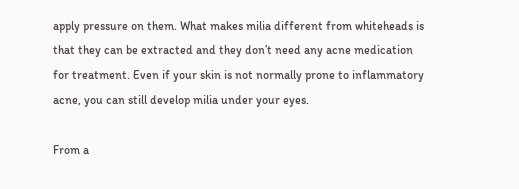apply pressure on them. What makes milia different from whiteheads is that they can be extracted and they don’t need any acne medication for treatment. Even if your skin is not normally prone to inflammatory acne, you can still develop milia under your eyes.

From a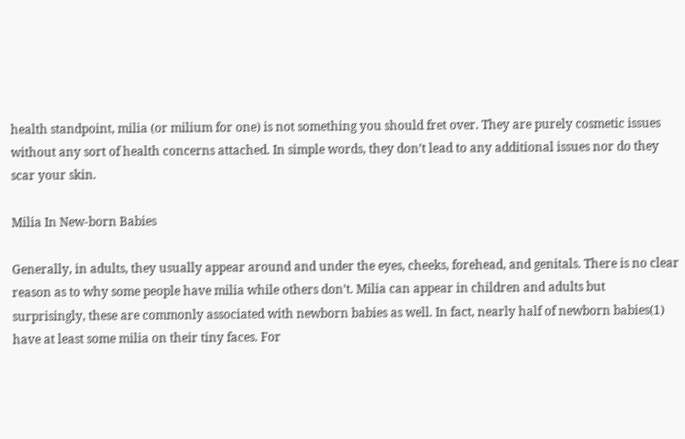health standpoint, milia (or milium for one) is not something you should fret over. They are purely cosmetic issues without any sort of health concerns attached. In simple words, they don’t lead to any additional issues nor do they scar your skin.

Milia In New-born Babies

Generally, in adults, they usually appear around and under the eyes, cheeks, forehead, and genitals. There is no clear reason as to why some people have milia while others don’t. Milia can appear in children and adults but surprisingly, these are commonly associated with newborn babies as well. In fact, nearly half of newborn babies(1) have at least some milia on their tiny faces. For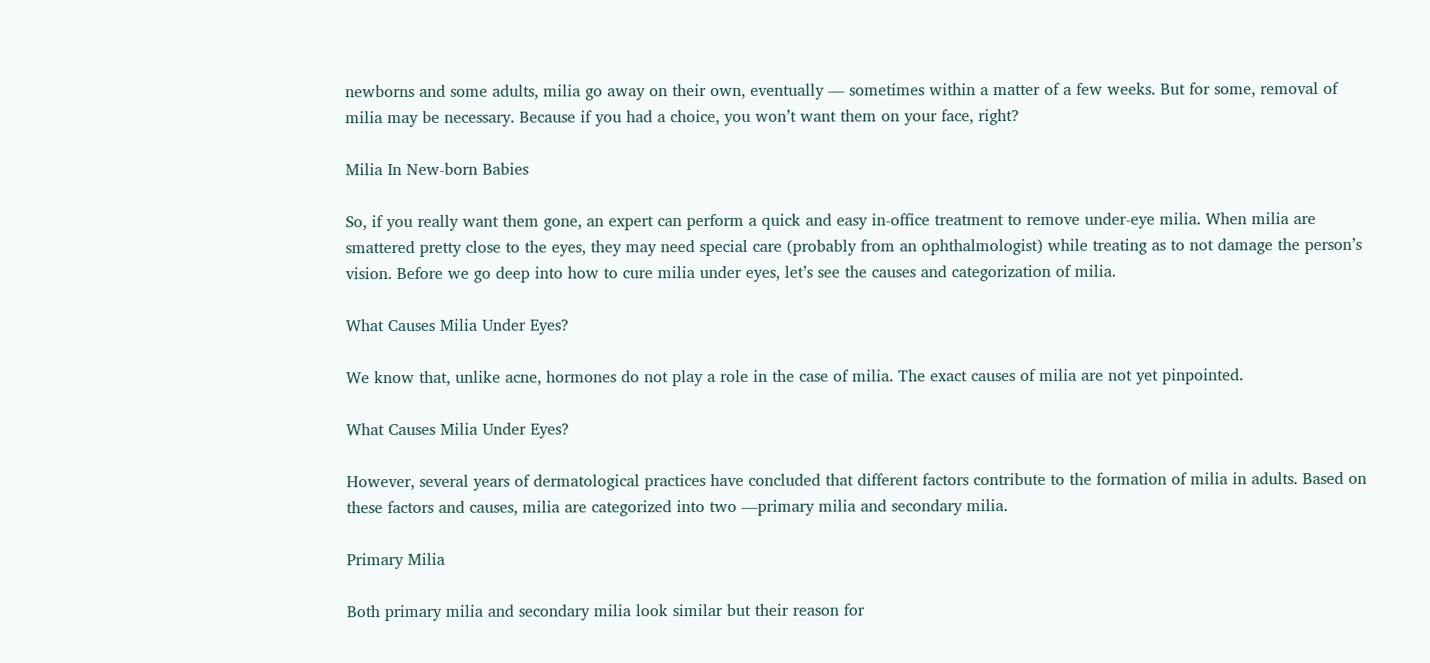newborns and some adults, milia go away on their own, eventually — sometimes within a matter of a few weeks. But for some, removal of milia may be necessary. Because if you had a choice, you won’t want them on your face, right?

Milia In New-born Babies

So, if you really want them gone, an expert can perform a quick and easy in-office treatment to remove under-eye milia. When milia are smattered pretty close to the eyes, they may need special care (probably from an ophthalmologist) while treating as to not damage the person’s vision. Before we go deep into how to cure milia under eyes, let’s see the causes and categorization of milia.

What Causes Milia Under Eyes?

We know that, unlike acne, hormones do not play a role in the case of milia. The exact causes of milia are not yet pinpointed.

What Causes Milia Under Eyes?

However, several years of dermatological practices have concluded that different factors contribute to the formation of milia in adults. Based on these factors and causes, milia are categorized into two —primary milia and secondary milia.

Primary Milia

Both primary milia and secondary milia look similar but their reason for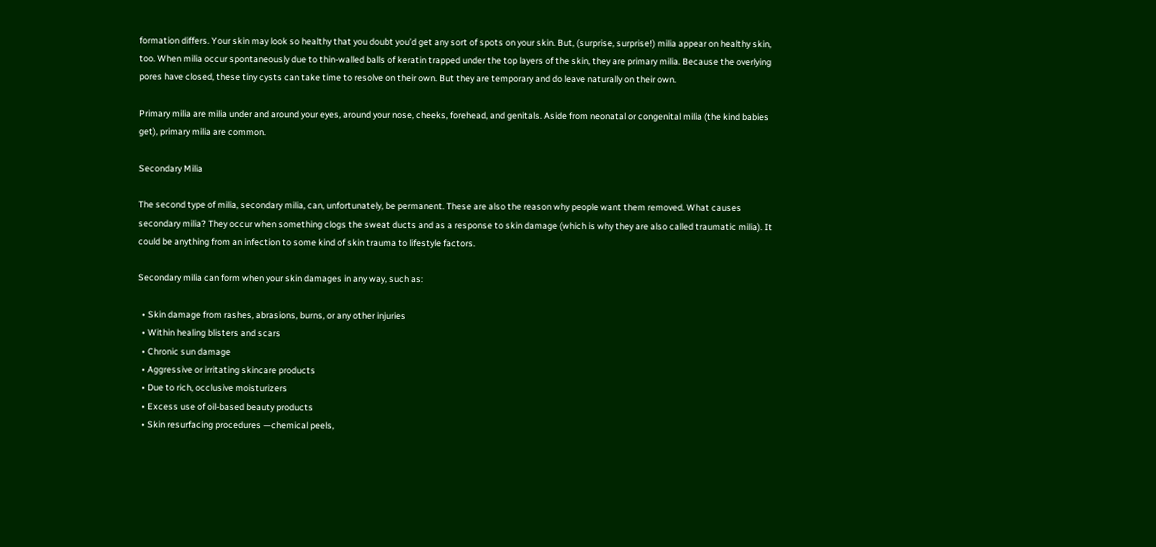formation differs. Your skin may look so healthy that you doubt you’d get any sort of spots on your skin. But, (surprise, surprise!) milia appear on healthy skin, too. When milia occur spontaneously due to thin-walled balls of keratin trapped under the top layers of the skin, they are primary milia. Because the overlying pores have closed, these tiny cysts can take time to resolve on their own. But they are temporary and do leave naturally on their own.

Primary milia are milia under and around your eyes, around your nose, cheeks, forehead, and genitals. Aside from neonatal or congenital milia (the kind babies get), primary milia are common.

Secondary Milia

The second type of milia, secondary milia, can, unfortunately, be permanent. These are also the reason why people want them removed. What causes secondary milia? They occur when something clogs the sweat ducts and as a response to skin damage (which is why they are also called traumatic milia). It could be anything from an infection to some kind of skin trauma to lifestyle factors.

Secondary milia can form when your skin damages in any way, such as:

  • Skin damage from rashes, abrasions, burns, or any other injuries
  • Within healing blisters and scars
  • Chronic sun damage
  • Aggressive or irritating skincare products
  • Due to rich, occlusive moisturizers
  • Excess use of oil-based beauty products
  • Skin resurfacing procedures —chemical peels,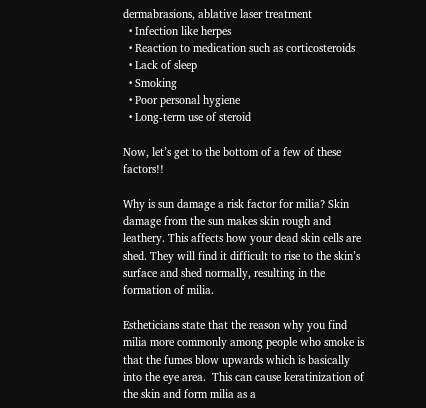dermabrasions, ablative laser treatment
  • Infection like herpes
  • Reaction to medication such as corticosteroids
  • Lack of sleep
  • Smoking
  • Poor personal hygiene
  • Long-term use of steroid

Now, let’s get to the bottom of a few of these factors!!

Why is sun damage a risk factor for milia? Skin damage from the sun makes skin rough and leathery. This affects how your dead skin cells are shed. They will find it difficult to rise to the skin’s surface and shed normally, resulting in the formation of milia.

Estheticians state that the reason why you find milia more commonly among people who smoke is that the fumes blow upwards which is basically into the eye area.  This can cause keratinization of the skin and form milia as a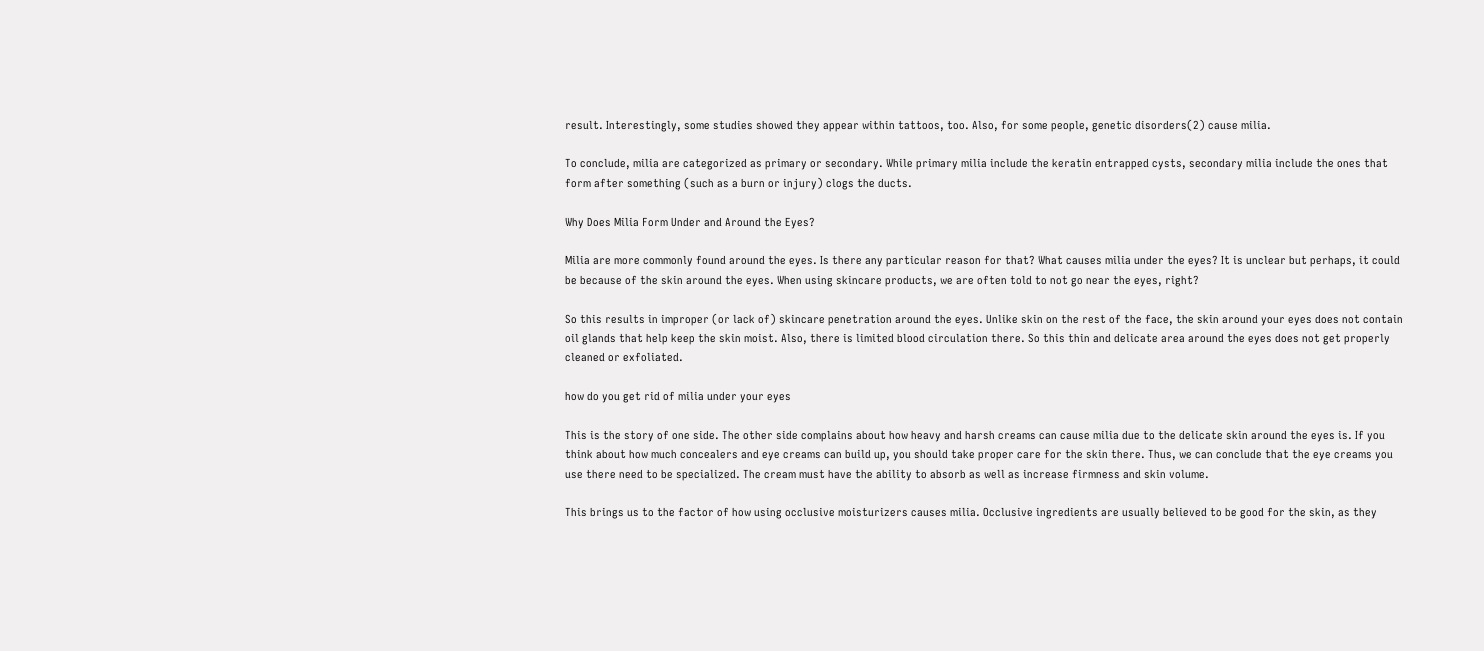result. Interestingly, some studies showed they appear within tattoos, too. Also, for some people, genetic disorders(2) cause milia.

To conclude, milia are categorized as primary or secondary. While primary milia include the keratin entrapped cysts, secondary milia include the ones that form after something (such as a burn or injury) clogs the ducts.

Why Does Milia Form Under and Around the Eyes?

Milia are more commonly found around the eyes. Is there any particular reason for that? What causes milia under the eyes? It is unclear but perhaps, it could be because of the skin around the eyes. When using skincare products, we are often told to not go near the eyes, right?

So this results in improper (or lack of) skincare penetration around the eyes. Unlike skin on the rest of the face, the skin around your eyes does not contain oil glands that help keep the skin moist. Also, there is limited blood circulation there. So this thin and delicate area around the eyes does not get properly cleaned or exfoliated.

how do you get rid of milia under your eyes

This is the story of one side. The other side complains about how heavy and harsh creams can cause milia due to the delicate skin around the eyes is. If you think about how much concealers and eye creams can build up, you should take proper care for the skin there. Thus, we can conclude that the eye creams you use there need to be specialized. The cream must have the ability to absorb as well as increase firmness and skin volume.

This brings us to the factor of how using occlusive moisturizers causes milia. Occlusive ingredients are usually believed to be good for the skin, as they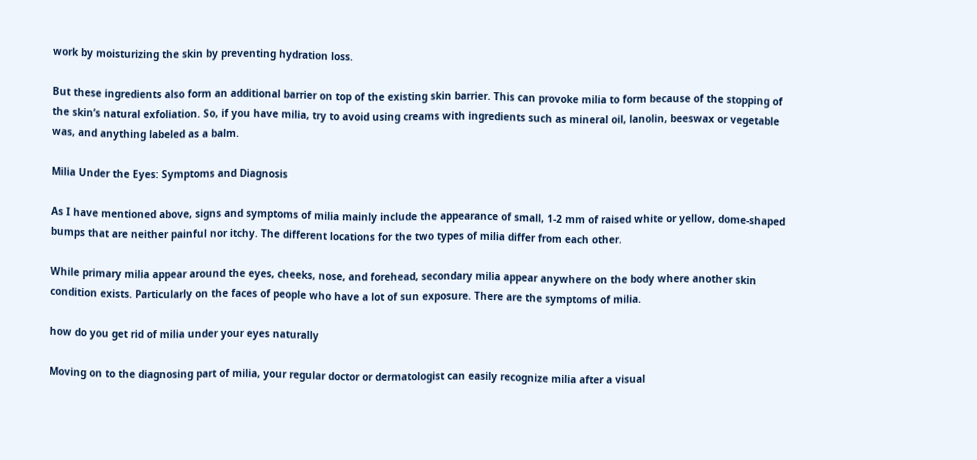work by moisturizing the skin by preventing hydration loss.

But these ingredients also form an additional barrier on top of the existing skin barrier. This can provoke milia to form because of the stopping of the skin’s natural exfoliation. So, if you have milia, try to avoid using creams with ingredients such as mineral oil, lanolin, beeswax or vegetable was, and anything labeled as a balm.

Milia Under the Eyes: Symptoms and Diagnosis

As I have mentioned above, signs and symptoms of milia mainly include the appearance of small, 1-2 mm of raised white or yellow, dome-shaped bumps that are neither painful nor itchy. The different locations for the two types of milia differ from each other.

While primary milia appear around the eyes, cheeks, nose, and forehead, secondary milia appear anywhere on the body where another skin condition exists. Particularly on the faces of people who have a lot of sun exposure. There are the symptoms of milia.

how do you get rid of milia under your eyes naturally

Moving on to the diagnosing part of milia, your regular doctor or dermatologist can easily recognize milia after a visual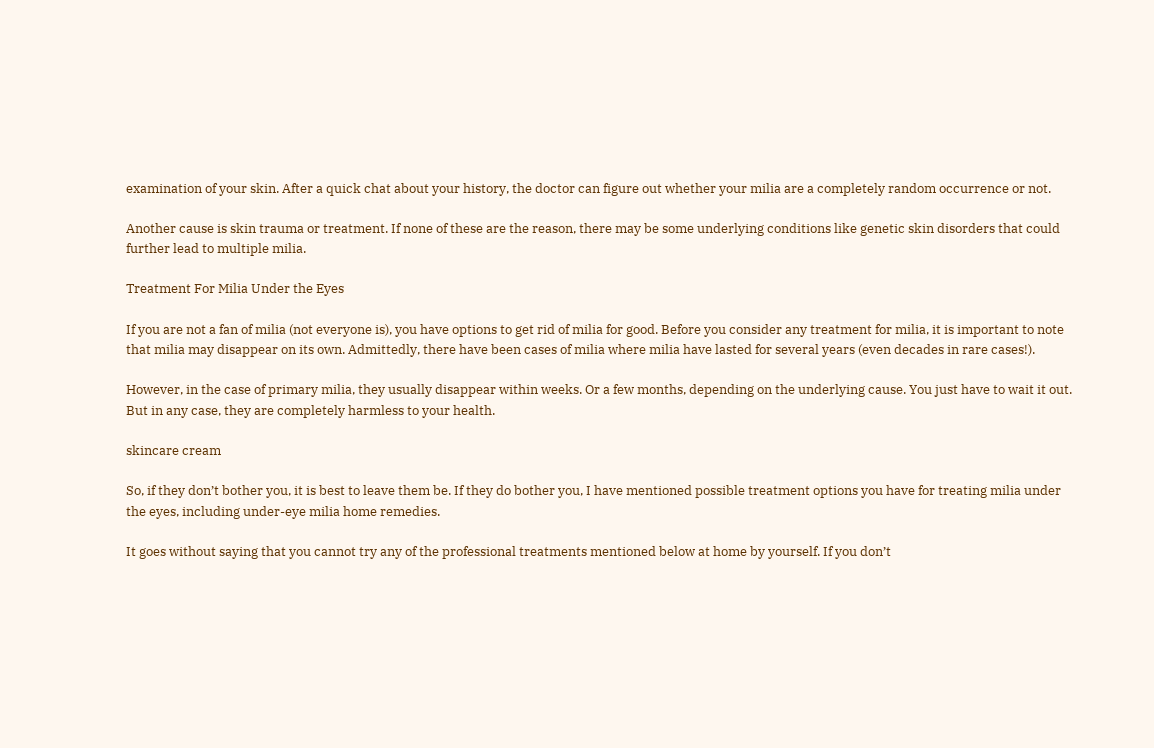examination of your skin. After a quick chat about your history, the doctor can figure out whether your milia are a completely random occurrence or not.

Another cause is skin trauma or treatment. If none of these are the reason, there may be some underlying conditions like genetic skin disorders that could further lead to multiple milia.

Treatment For Milia Under the Eyes

If you are not a fan of milia (not everyone is), you have options to get rid of milia for good. Before you consider any treatment for milia, it is important to note that milia may disappear on its own. Admittedly, there have been cases of milia where milia have lasted for several years (even decades in rare cases!).

However, in the case of primary milia, they usually disappear within weeks. Or a few months, depending on the underlying cause. You just have to wait it out. But in any case, they are completely harmless to your health.

skincare cream

So, if they don’t bother you, it is best to leave them be. If they do bother you, I have mentioned possible treatment options you have for treating milia under the eyes, including under-eye milia home remedies.

It goes without saying that you cannot try any of the professional treatments mentioned below at home by yourself. If you don’t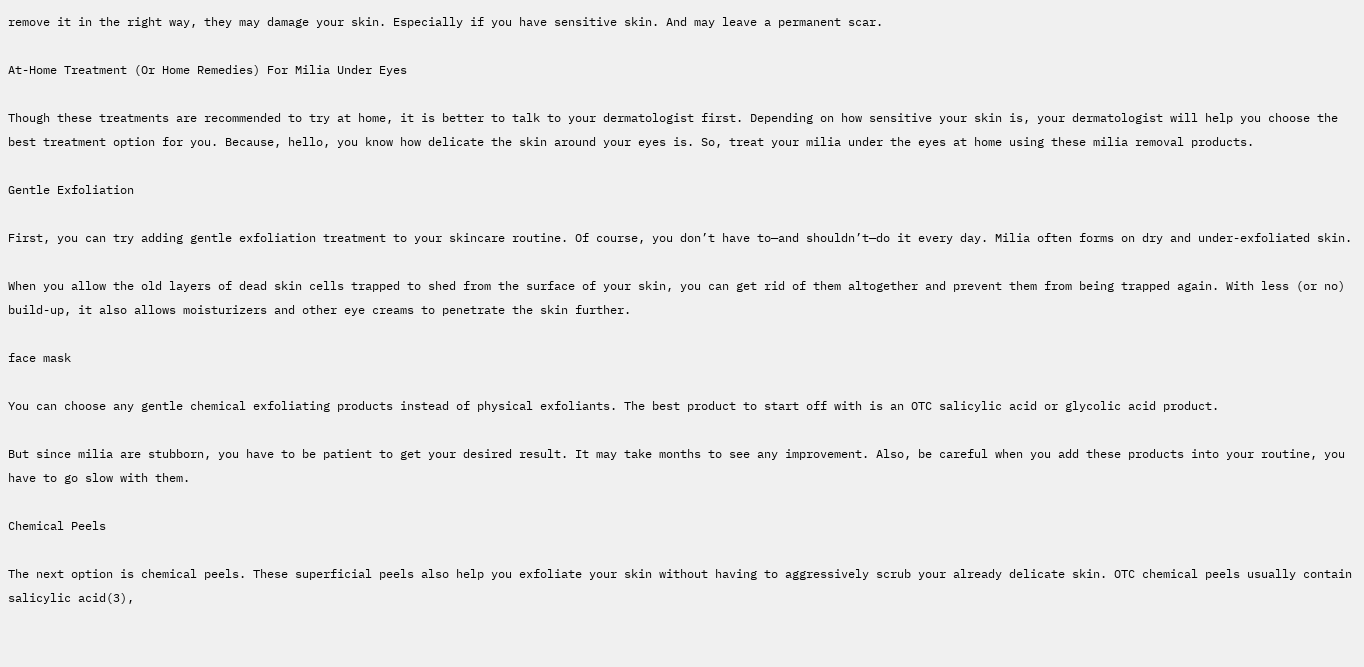remove it in the right way, they may damage your skin. Especially if you have sensitive skin. And may leave a permanent scar.

At-Home Treatment (Or Home Remedies) For Milia Under Eyes

Though these treatments are recommended to try at home, it is better to talk to your dermatologist first. Depending on how sensitive your skin is, your dermatologist will help you choose the best treatment option for you. Because, hello, you know how delicate the skin around your eyes is. So, treat your milia under the eyes at home using these milia removal products.

Gentle Exfoliation

First, you can try adding gentle exfoliation treatment to your skincare routine. Of course, you don’t have to—and shouldn’t—do it every day. Milia often forms on dry and under-exfoliated skin.

When you allow the old layers of dead skin cells trapped to shed from the surface of your skin, you can get rid of them altogether and prevent them from being trapped again. With less (or no) build-up, it also allows moisturizers and other eye creams to penetrate the skin further.

face mask

You can choose any gentle chemical exfoliating products instead of physical exfoliants. The best product to start off with is an OTC salicylic acid or glycolic acid product.

But since milia are stubborn, you have to be patient to get your desired result. It may take months to see any improvement. Also, be careful when you add these products into your routine, you have to go slow with them.

Chemical Peels

The next option is chemical peels. These superficial peels also help you exfoliate your skin without having to aggressively scrub your already delicate skin. OTC chemical peels usually contain salicylic acid(3),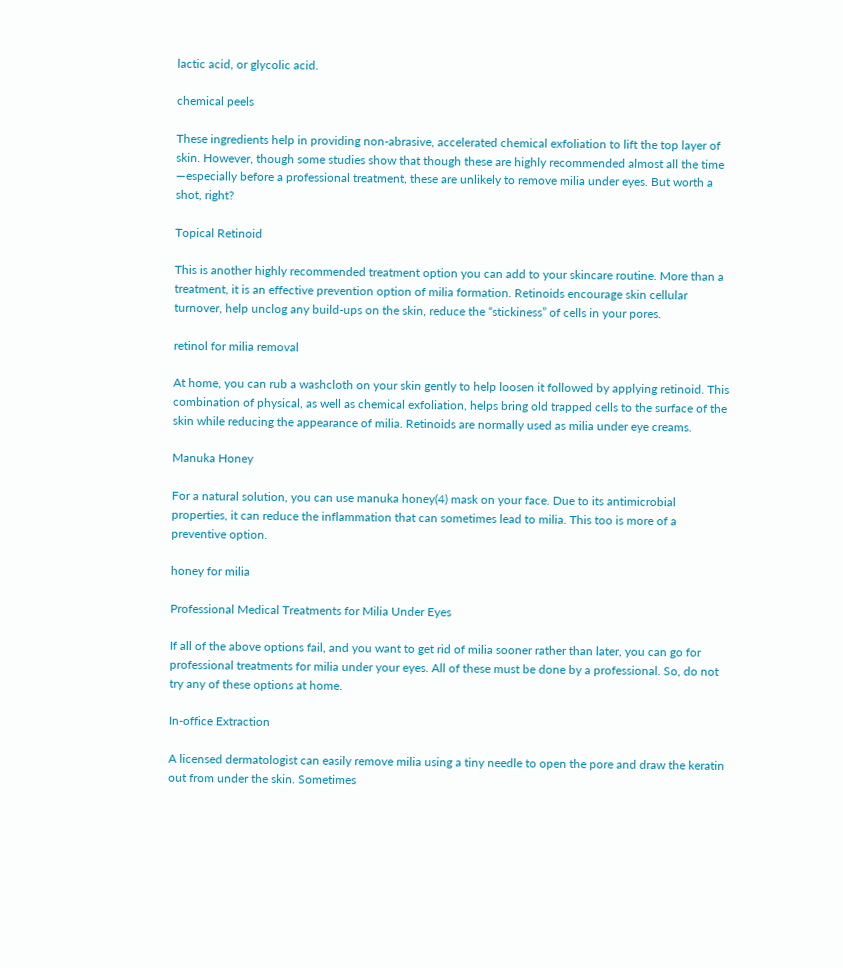lactic acid, or glycolic acid.

chemical peels

These ingredients help in providing non-abrasive, accelerated chemical exfoliation to lift the top layer of skin. However, though some studies show that though these are highly recommended almost all the time —especially before a professional treatment, these are unlikely to remove milia under eyes. But worth a shot, right?

Topical Retinoid

This is another highly recommended treatment option you can add to your skincare routine. More than a treatment, it is an effective prevention option of milia formation. Retinoids encourage skin cellular turnover, help unclog any build-ups on the skin, reduce the “stickiness” of cells in your pores.

retinol for milia removal

At home, you can rub a washcloth on your skin gently to help loosen it followed by applying retinoid. This combination of physical, as well as chemical exfoliation, helps bring old trapped cells to the surface of the skin while reducing the appearance of milia. Retinoids are normally used as milia under eye creams.

Manuka Honey

For a natural solution, you can use manuka honey(4) mask on your face. Due to its antimicrobial properties, it can reduce the inflammation that can sometimes lead to milia. This too is more of a preventive option.

honey for milia

Professional Medical Treatments for Milia Under Eyes

If all of the above options fail, and you want to get rid of milia sooner rather than later, you can go for professional treatments for milia under your eyes. All of these must be done by a professional. So, do not try any of these options at home.

In-office Extraction

A licensed dermatologist can easily remove milia using a tiny needle to open the pore and draw the keratin out from under the skin. Sometimes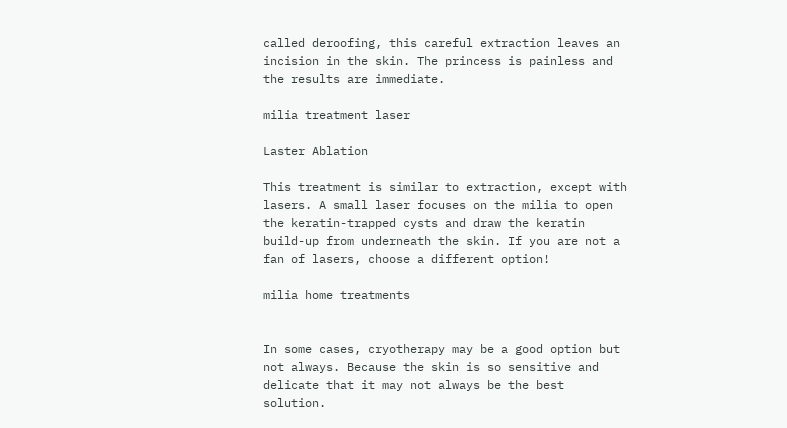called deroofing, this careful extraction leaves an incision in the skin. The princess is painless and the results are immediate.

milia treatment laser

Laster Ablation

This treatment is similar to extraction, except with lasers. A small laser focuses on the milia to open the keratin-trapped cysts and draw the keratin build-up from underneath the skin. If you are not a fan of lasers, choose a different option!

milia home treatments


In some cases, cryotherapy may be a good option but not always. Because the skin is so sensitive and delicate that it may not always be the best solution.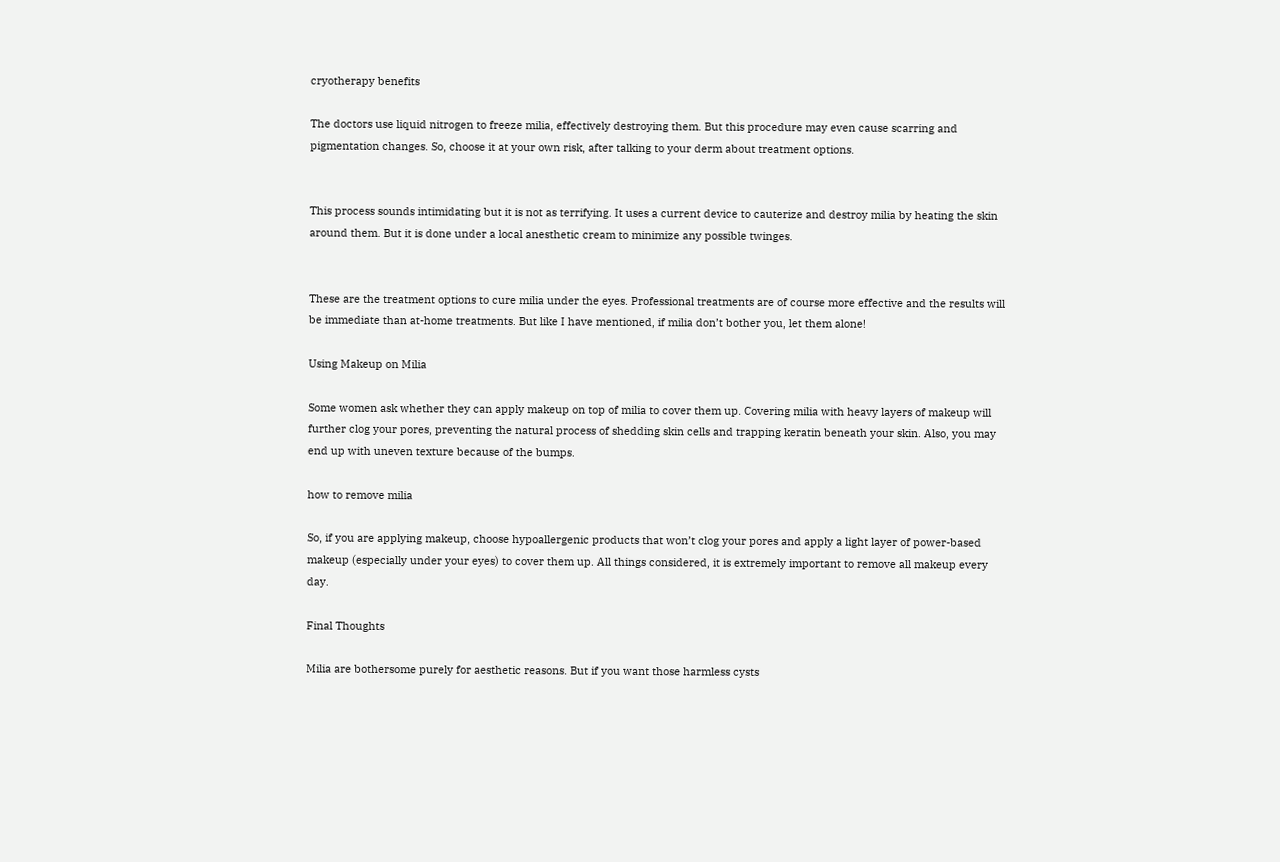cryotherapy benefits

The doctors use liquid nitrogen to freeze milia, effectively destroying them. But this procedure may even cause scarring and pigmentation changes. So, choose it at your own risk, after talking to your derm about treatment options.


This process sounds intimidating but it is not as terrifying. It uses a current device to cauterize and destroy milia by heating the skin around them. But it is done under a local anesthetic cream to minimize any possible twinges.


These are the treatment options to cure milia under the eyes. Professional treatments are of course more effective and the results will be immediate than at-home treatments. But like I have mentioned, if milia don’t bother you, let them alone!

Using Makeup on Milia

Some women ask whether they can apply makeup on top of milia to cover them up. Covering milia with heavy layers of makeup will further clog your pores, preventing the natural process of shedding skin cells and trapping keratin beneath your skin. Also, you may end up with uneven texture because of the bumps.

how to remove milia

So, if you are applying makeup, choose hypoallergenic products that won’t clog your pores and apply a light layer of power-based makeup (especially under your eyes) to cover them up. All things considered, it is extremely important to remove all makeup every day.

Final Thoughts

Milia are bothersome purely for aesthetic reasons. But if you want those harmless cysts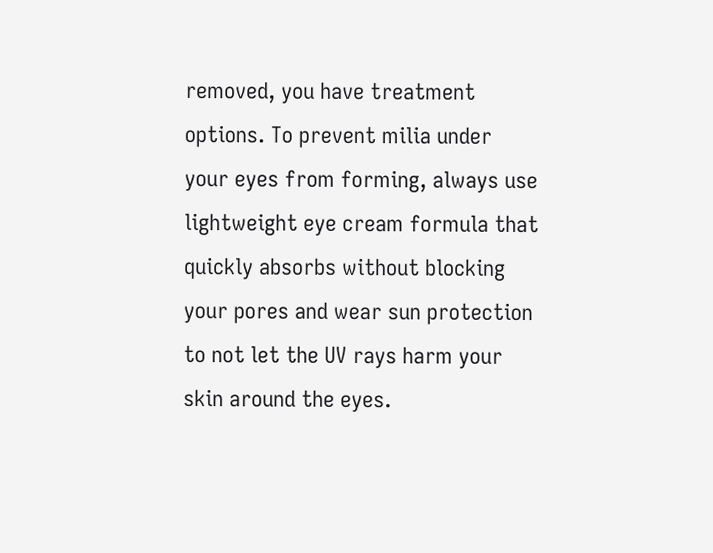removed, you have treatment options. To prevent milia under your eyes from forming, always use lightweight eye cream formula that quickly absorbs without blocking your pores and wear sun protection to not let the UV rays harm your skin around the eyes.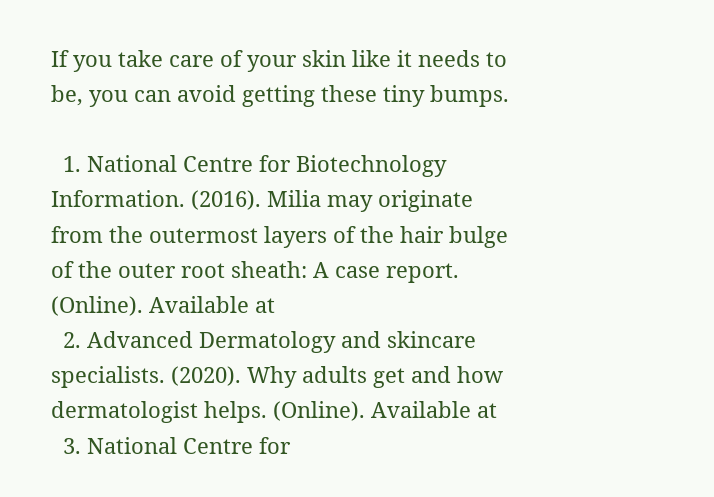If you take care of your skin like it needs to be, you can avoid getting these tiny bumps.

  1. National Centre for Biotechnology Information. (2016). Milia may originate from the outermost layers of the hair bulge of the outer root sheath: A case report. (Online). Available at
  2. Advanced Dermatology and skincare specialists. (2020). Why adults get and how dermatologist helps. (Online). Available at
  3. National Centre for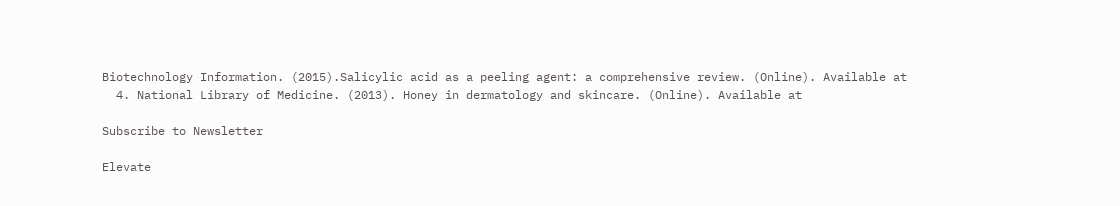Biotechnology Information. (2015).Salicylic acid as a peeling agent: a comprehensive review. (Online). Available at
  4. National Library of Medicine. (2013). Honey in dermatology and skincare. (Online). Available at

Subscribe to Newsletter

Elevate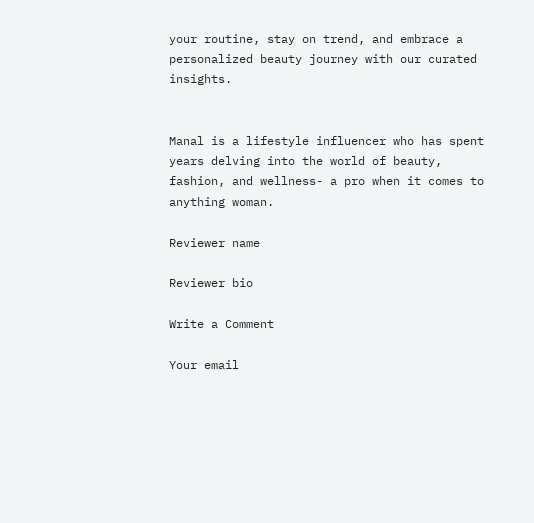your routine, stay on trend, and embrace a personalized beauty journey with our curated insights.


Manal is a lifestyle influencer who has spent years delving into the world of beauty, fashion, and wellness- a pro when it comes to anything woman.

Reviewer name

Reviewer bio

Write a Comment

Your email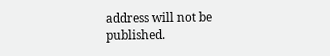address will not be published.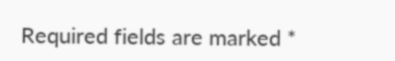Required fields are marked *